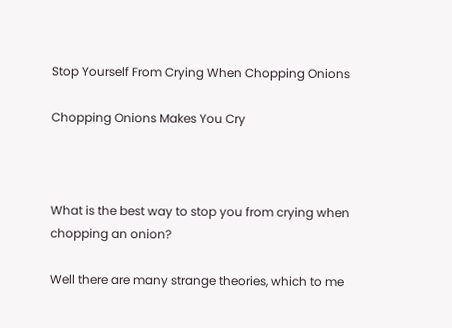Stop Yourself From Crying When Chopping Onions

Chopping Onions Makes You Cry



What is the best way to stop you from crying when chopping an onion?

Well there are many strange theories, which to me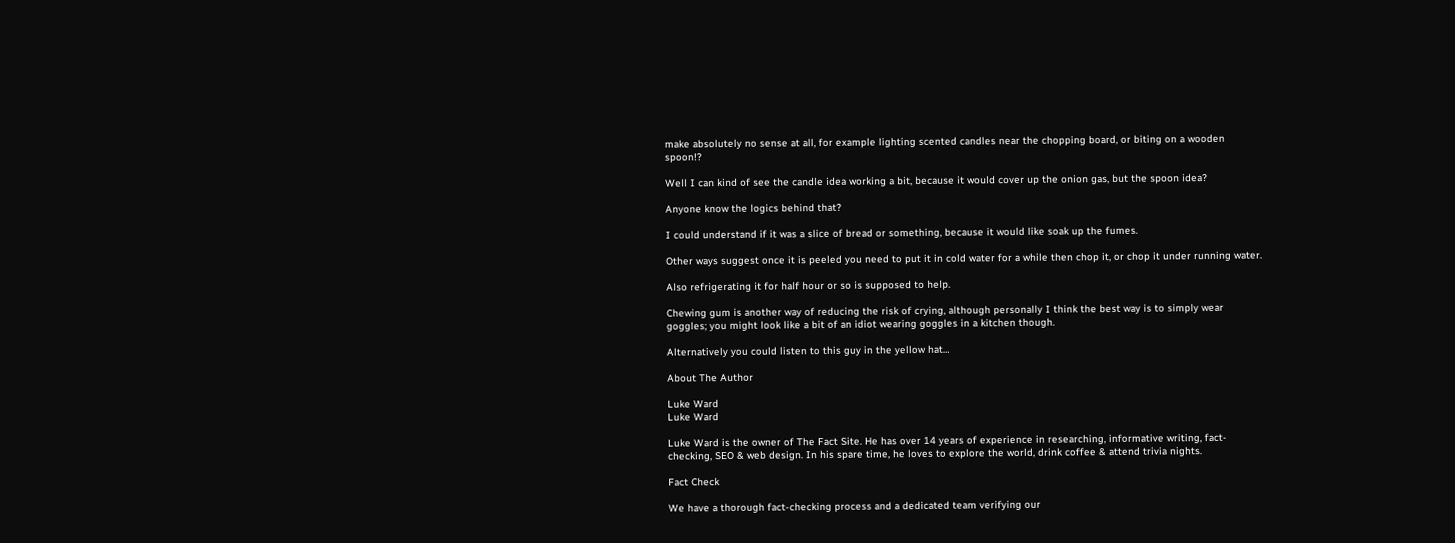make absolutely no sense at all, for example lighting scented candles near the chopping board, or biting on a wooden spoon!?

Well I can kind of see the candle idea working a bit, because it would cover up the onion gas, but the spoon idea?

Anyone know the logics behind that?

I could understand if it was a slice of bread or something, because it would like soak up the fumes.

Other ways suggest once it is peeled you need to put it in cold water for a while then chop it, or chop it under running water.

Also refrigerating it for half hour or so is supposed to help.

Chewing gum is another way of reducing the risk of crying, although personally I think the best way is to simply wear goggles; you might look like a bit of an idiot wearing goggles in a kitchen though.

Alternatively you could listen to this guy in the yellow hat…

About The Author

Luke Ward
Luke Ward

Luke Ward is the owner of The Fact Site. He has over 14 years of experience in researching, informative writing, fact-checking, SEO & web design. In his spare time, he loves to explore the world, drink coffee & attend trivia nights.

Fact Check

We have a thorough fact-checking process and a dedicated team verifying our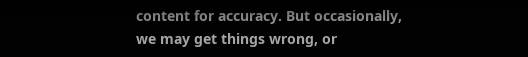content for accuracy. But occasionally, we may get things wrong, or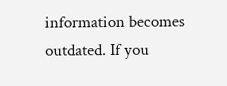information becomes outdated. If you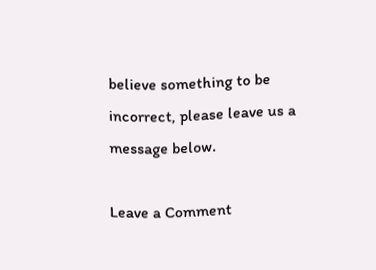believe something to be incorrect, please leave us a message below.

Leave a Comment